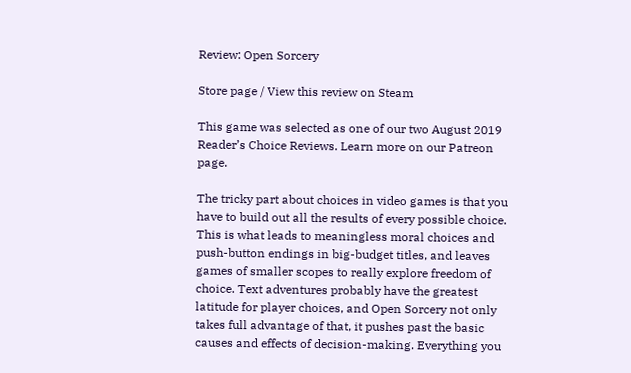Review: Open Sorcery

Store page / View this review on Steam

This game was selected as one of our two August 2019 Reader’s Choice Reviews. Learn more on our Patreon page.

The tricky part about choices in video games is that you have to build out all the results of every possible choice. This is what leads to meaningless moral choices and push-button endings in big-budget titles, and leaves games of smaller scopes to really explore freedom of choice. Text adventures probably have the greatest latitude for player choices, and Open Sorcery not only takes full advantage of that, it pushes past the basic causes and effects of decision-making. Everything you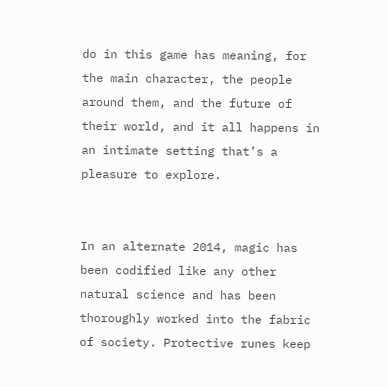do in this game has meaning, for the main character, the people around them, and the future of their world, and it all happens in an intimate setting that’s a pleasure to explore.


In an alternate 2014, magic has been codified like any other natural science and has been thoroughly worked into the fabric of society. Protective runes keep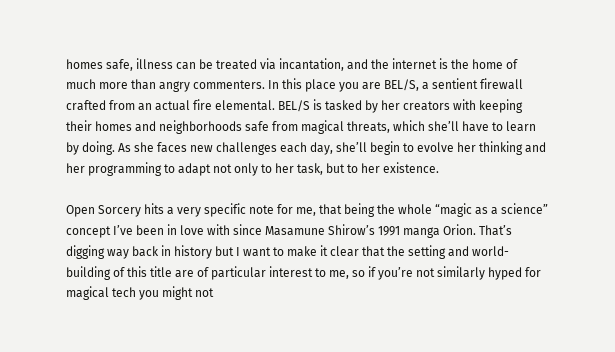homes safe, illness can be treated via incantation, and the internet is the home of much more than angry commenters. In this place you are BEL/S, a sentient firewall crafted from an actual fire elemental. BEL/S is tasked by her creators with keeping their homes and neighborhoods safe from magical threats, which she’ll have to learn by doing. As she faces new challenges each day, she’ll begin to evolve her thinking and her programming to adapt not only to her task, but to her existence.

Open Sorcery hits a very specific note for me, that being the whole “magic as a science” concept I’ve been in love with since Masamune Shirow’s 1991 manga Orion. That’s digging way back in history but I want to make it clear that the setting and world-building of this title are of particular interest to me, so if you’re not similarly hyped for magical tech you might not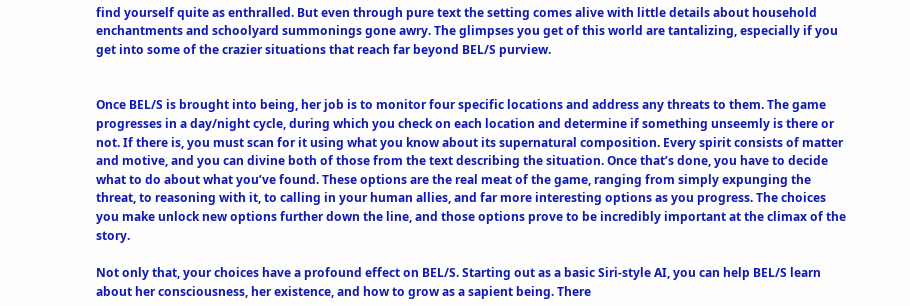find yourself quite as enthralled. But even through pure text the setting comes alive with little details about household enchantments and schoolyard summonings gone awry. The glimpses you get of this world are tantalizing, especially if you get into some of the crazier situations that reach far beyond BEL/S purview.


Once BEL/S is brought into being, her job is to monitor four specific locations and address any threats to them. The game progresses in a day/night cycle, during which you check on each location and determine if something unseemly is there or not. If there is, you must scan for it using what you know about its supernatural composition. Every spirit consists of matter and motive, and you can divine both of those from the text describing the situation. Once that’s done, you have to decide what to do about what you’ve found. These options are the real meat of the game, ranging from simply expunging the threat, to reasoning with it, to calling in your human allies, and far more interesting options as you progress. The choices you make unlock new options further down the line, and those options prove to be incredibly important at the climax of the story.

Not only that, your choices have a profound effect on BEL/S. Starting out as a basic Siri-style AI, you can help BEL/S learn about her consciousness, her existence, and how to grow as a sapient being. There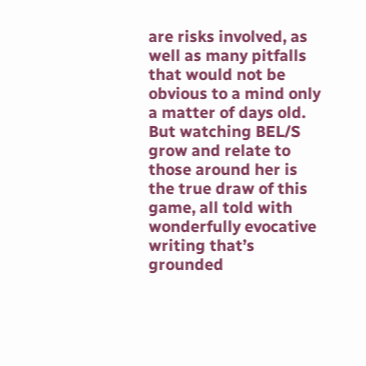are risks involved, as well as many pitfalls that would not be obvious to a mind only a matter of days old. But watching BEL/S grow and relate to those around her is the true draw of this game, all told with wonderfully evocative writing that’s grounded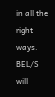in all the right ways. BEL/S will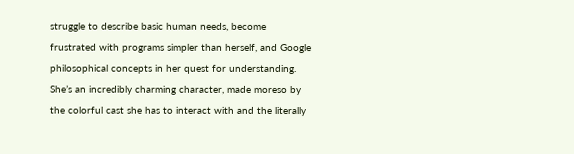struggle to describe basic human needs, become frustrated with programs simpler than herself, and Google philosophical concepts in her quest for understanding. She’s an incredibly charming character, made moreso by the colorful cast she has to interact with and the literally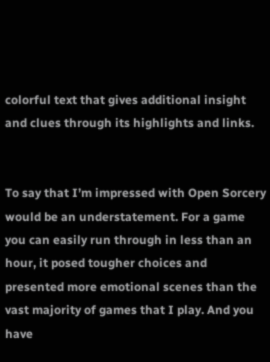colorful text that gives additional insight and clues through its highlights and links.


To say that I’m impressed with Open Sorcery would be an understatement. For a game you can easily run through in less than an hour, it posed tougher choices and presented more emotional scenes than the vast majority of games that I play. And you have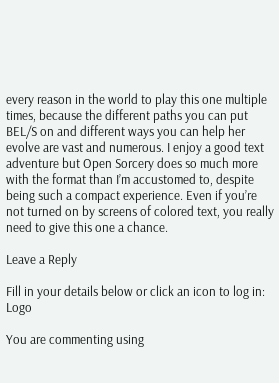every reason in the world to play this one multiple times, because the different paths you can put BEL/S on and different ways you can help her evolve are vast and numerous. I enjoy a good text adventure but Open Sorcery does so much more with the format than I’m accustomed to, despite being such a compact experience. Even if you’re not turned on by screens of colored text, you really need to give this one a chance.

Leave a Reply

Fill in your details below or click an icon to log in: Logo

You are commenting using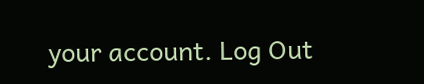your account. Log Out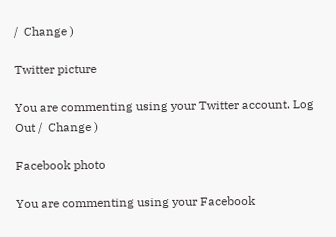/  Change )

Twitter picture

You are commenting using your Twitter account. Log Out /  Change )

Facebook photo

You are commenting using your Facebook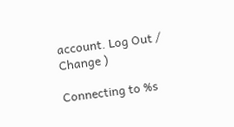account. Log Out /  Change )

Connecting to %s